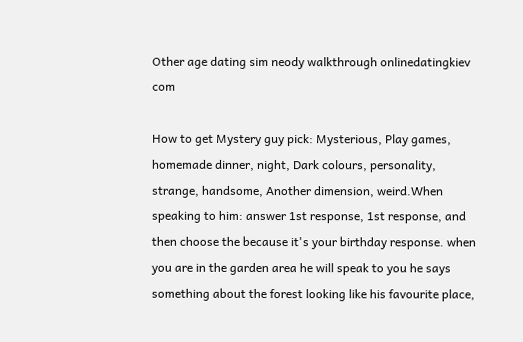Other age dating sim neody walkthrough onlinedatingkiev com

How to get Mystery guy pick: Mysterious, Play games, homemade dinner, night, Dark colours, personality, strange, handsome, Another dimension, weird.When speaking to him: answer 1st response, 1st response, and then choose the because it's your birthday response. when you are in the garden area he will speak to you he says something about the forest looking like his favourite place,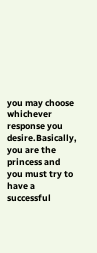you may choose whichever response you desire.Basically, you are the princess and you must try to have a successful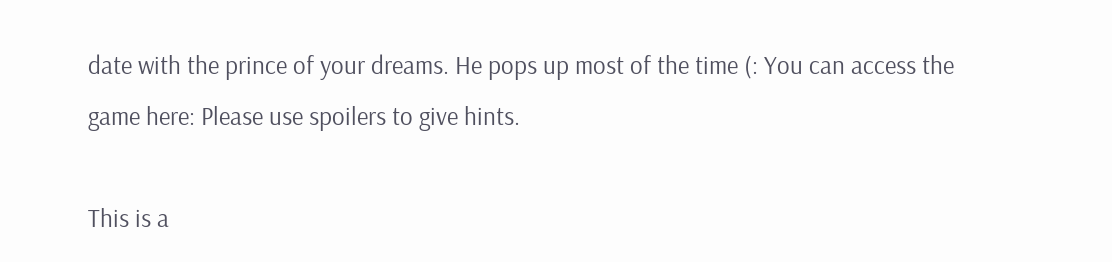date with the prince of your dreams. He pops up most of the time (: You can access the game here: Please use spoilers to give hints.

This is a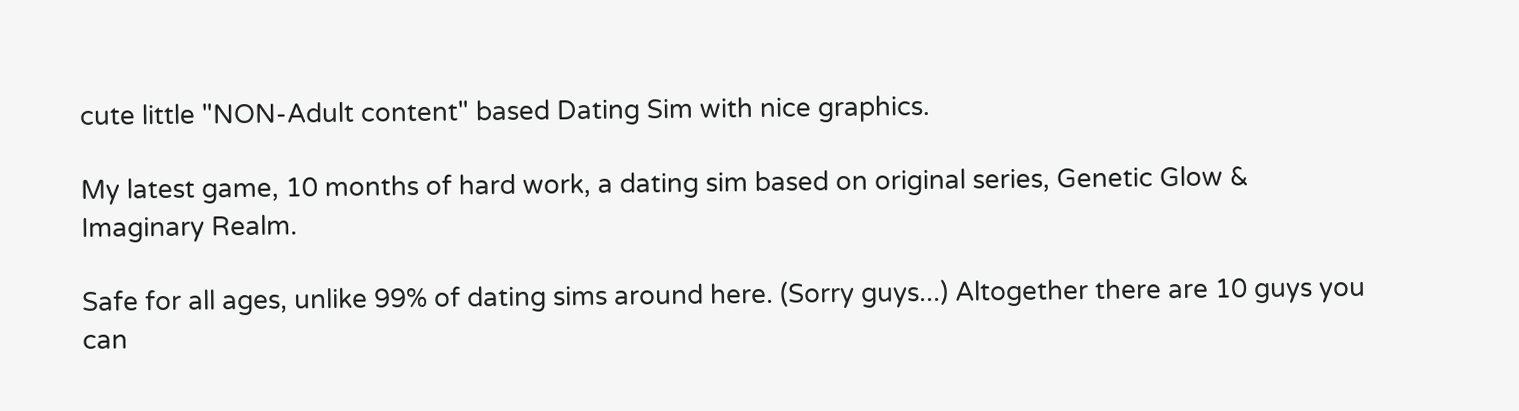cute little "NON-Adult content" based Dating Sim with nice graphics.

My latest game, 10 months of hard work, a dating sim based on original series, Genetic Glow & Imaginary Realm.

Safe for all ages, unlike 99% of dating sims around here. (Sorry guys...) Altogether there are 10 guys you can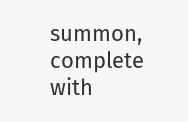summon, complete with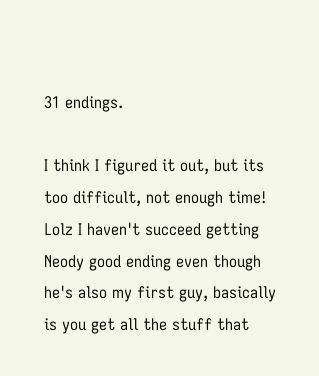31 endings.

I think I figured it out, but its too difficult, not enough time! Lolz I haven't succeed getting Neody good ending even though he's also my first guy, basically is you get all the stuff that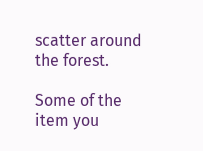scatter around the forest.

Some of the item you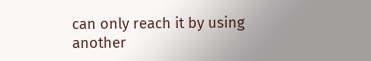can only reach it by using another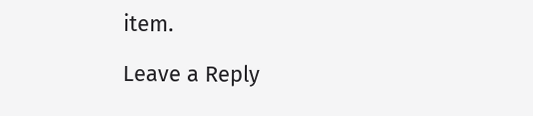item.

Leave a Reply